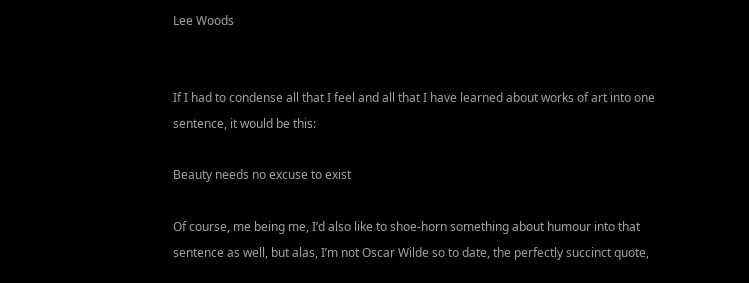Lee Woods


If I had to condense all that I feel and all that I have learned about works of art into one sentence, it would be this:

Beauty needs no excuse to exist

Of course, me being me, I’d also like to shoe-horn something about humour into that sentence as well, but alas, I’m not Oscar Wilde so to date, the perfectly succinct quote,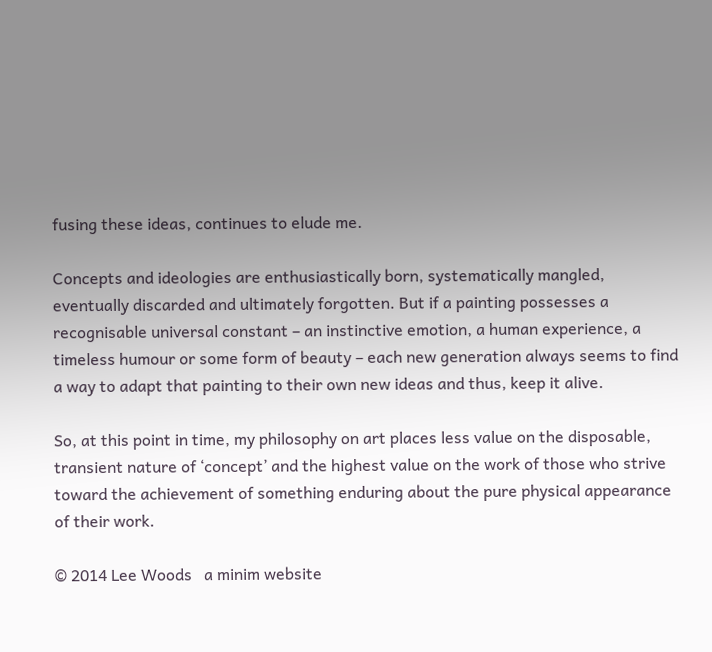fusing these ideas, continues to elude me.

Concepts and ideologies are enthusiastically born, systematically mangled, eventually discarded and ultimately forgotten. But if a painting possesses a recognisable universal constant – an instinctive emotion, a human experience, a timeless humour or some form of beauty – each new generation always seems to find a way to adapt that painting to their own new ideas and thus, keep it alive.

So, at this point in time, my philosophy on art places less value on the disposable, transient nature of ‘concept’ and the highest value on the work of those who strive toward the achievement of something enduring about the pure physical appearance of their work.

© 2014 Lee Woods   a minim website